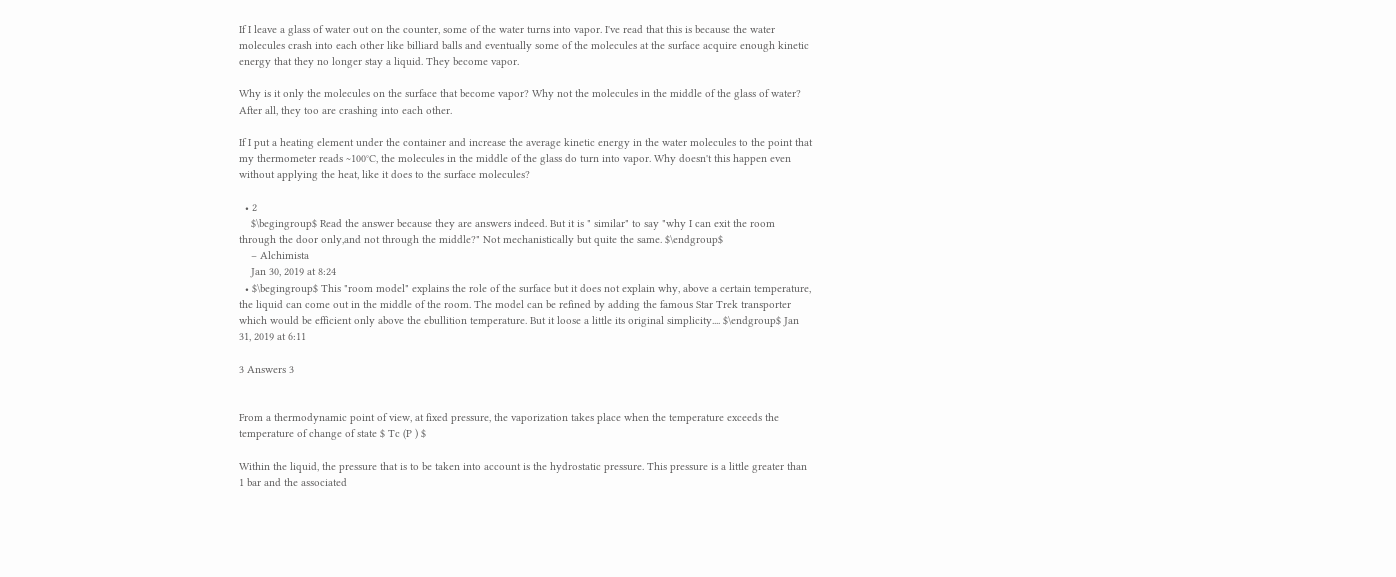If I leave a glass of water out on the counter, some of the water turns into vapor. I've read that this is because the water molecules crash into each other like billiard balls and eventually some of the molecules at the surface acquire enough kinetic energy that they no longer stay a liquid. They become vapor.

Why is it only the molecules on the surface that become vapor? Why not the molecules in the middle of the glass of water? After all, they too are crashing into each other.

If I put a heating element under the container and increase the average kinetic energy in the water molecules to the point that my thermometer reads ~100°C, the molecules in the middle of the glass do turn into vapor. Why doesn't this happen even without applying the heat, like it does to the surface molecules?

  • 2
    $\begingroup$ Read the answer because they are answers indeed. But it is " similar" to say "why I can exit the room through the door only,and not through the middle?" Not mechanistically but quite the same. $\endgroup$
    – Alchimista
    Jan 30, 2019 at 8:24
  • $\begingroup$ This "room model" explains the role of the surface but it does not explain why, above a certain temperature, the liquid can come out in the middle of the room. The model can be refined by adding the famous Star Trek transporter which would be efficient only above the ebullition temperature. But it loose a little its original simplicity.... $\endgroup$ Jan 31, 2019 at 6:11

3 Answers 3


From a thermodynamic point of view, at fixed pressure, the vaporization takes place when the temperature exceeds the temperature of change of state $ Tc (P ) $

Within the liquid, the pressure that is to be taken into account is the hydrostatic pressure. This pressure is a little greater than 1 bar and the associated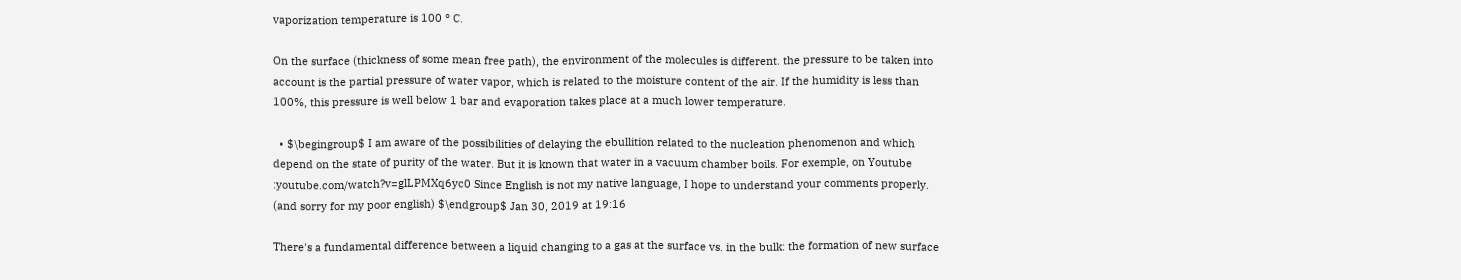vaporization temperature is 100 ° C.

On the surface (thickness of some mean free path), the environment of the molecules is different. the pressure to be taken into account is the partial pressure of water vapor, which is related to the moisture content of the air. If the humidity is less than 100%, this pressure is well below 1 bar and evaporation takes place at a much lower temperature.

  • $\begingroup$ I am aware of the possibilities of delaying the ebullition related to the nucleation phenomenon and which depend on the state of purity of the water. But it is known that water in a vacuum chamber boils. For exemple, on Youtube :youtube.com/watch?v=glLPMXq6yc0 Since English is not my native language, I hope to understand your comments properly. (and sorry for my poor english) $\endgroup$ Jan 30, 2019 at 19:16

There's a fundamental difference between a liquid changing to a gas at the surface vs. in the bulk: the formation of new surface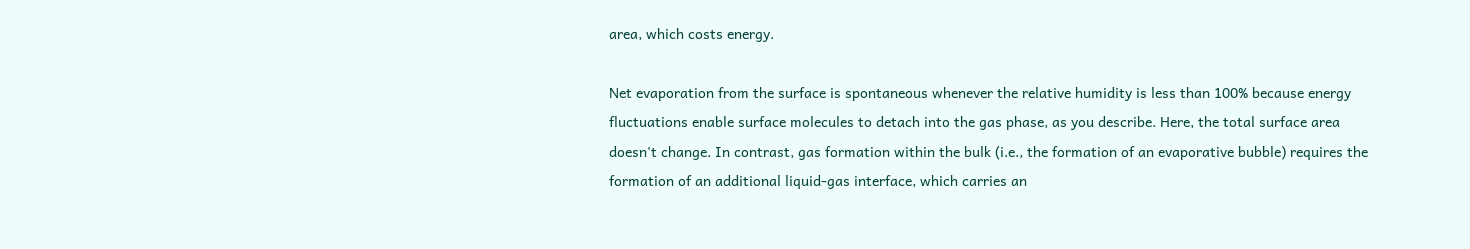area, which costs energy.

Net evaporation from the surface is spontaneous whenever the relative humidity is less than 100% because energy fluctuations enable surface molecules to detach into the gas phase, as you describe. Here, the total surface area doesn't change. In contrast, gas formation within the bulk (i.e., the formation of an evaporative bubble) requires the formation of an additional liquid-gas interface, which carries an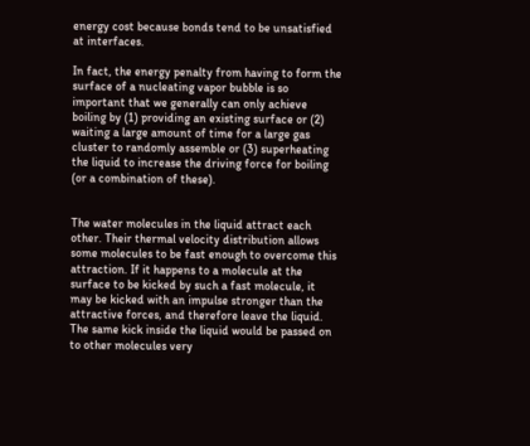energy cost because bonds tend to be unsatisfied at interfaces.

In fact, the energy penalty from having to form the surface of a nucleating vapor bubble is so important that we generally can only achieve boiling by (1) providing an existing surface or (2) waiting a large amount of time for a large gas cluster to randomly assemble or (3) superheating the liquid to increase the driving force for boiling (or a combination of these).


The water molecules in the liquid attract each other. Their thermal velocity distribution allows some molecules to be fast enough to overcome this attraction. If it happens to a molecule at the surface to be kicked by such a fast molecule, it may be kicked with an impulse stronger than the attractive forces, and therefore leave the liquid. The same kick inside the liquid would be passed on to other molecules very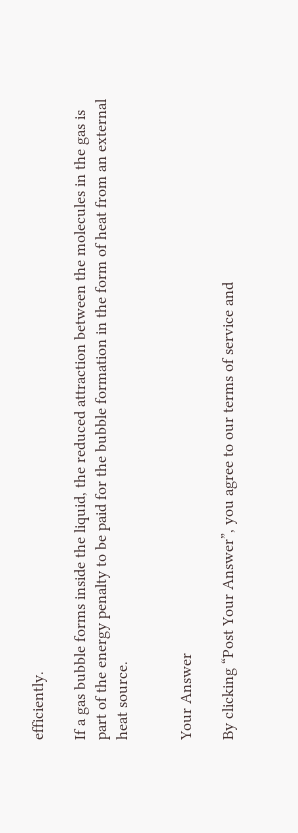efficiently.

If a gas bubble forms inside the liquid, the reduced attraction between the molecules in the gas is part of the energy penalty to be paid for the bubble formation in the form of heat from an external heat source.


Your Answer

By clicking “Post Your Answer”, you agree to our terms of service and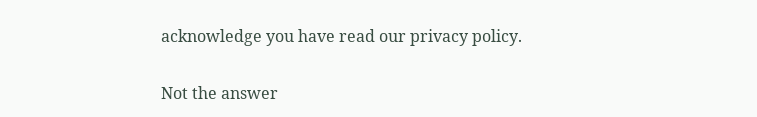acknowledge you have read our privacy policy.

Not the answer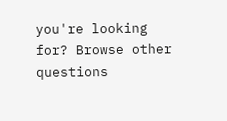you're looking for? Browse other questions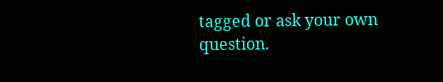tagged or ask your own question.